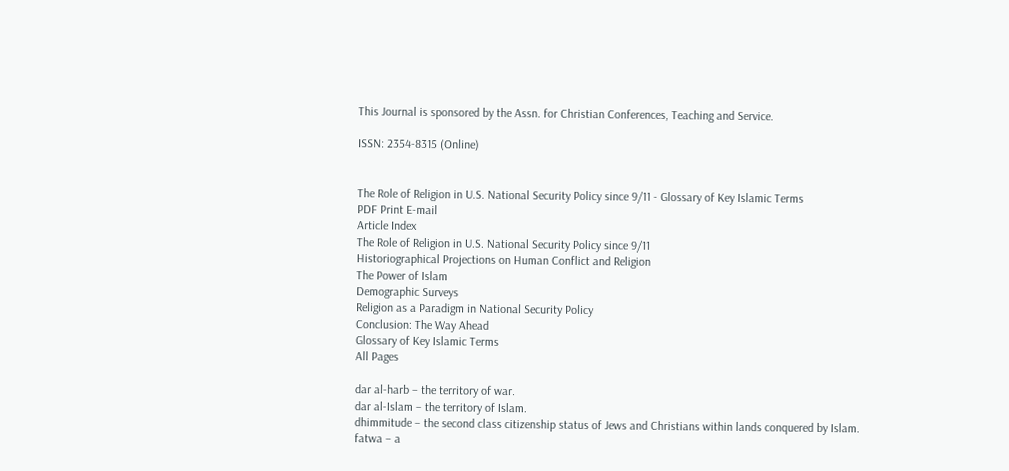This Journal is sponsored by the Assn. for Christian Conferences, Teaching and Service.

ISSN: 2354-8315 (Online)


The Role of Religion in U.S. National Security Policy since 9/11 - Glossary of Key Islamic Terms
PDF Print E-mail
Article Index
The Role of Religion in U.S. National Security Policy since 9/11
Historiographical Projections on Human Conflict and Religion
The Power of Islam
Demographic Surveys
Religion as a Paradigm in National Security Policy
Conclusion: The Way Ahead
Glossary of Key Islamic Terms
All Pages

dar al-harb – the territory of war.
dar al-Islam – the territory of Islam.
dhimmitude – the second class citizenship status of Jews and Christians within lands conquered by Islam.
fatwa – a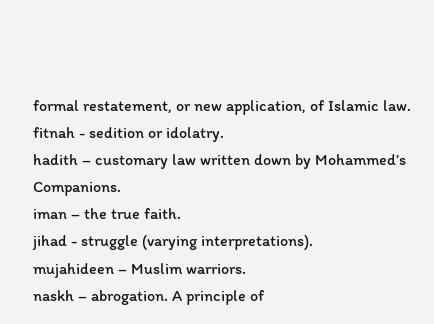formal restatement, or new application, of Islamic law.
fitnah - sedition or idolatry.
hadith – customary law written down by Mohammed’s Companions.
iman – the true faith.
jihad - struggle (varying interpretations).
mujahideen – Muslim warriors.
naskh – abrogation. A principle of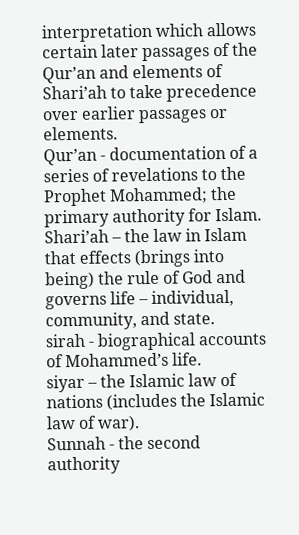interpretation which allows certain later passages of the Qur’an and elements of Shari’ah to take precedence over earlier passages or elements.
Qur’an - documentation of a series of revelations to the Prophet Mohammed; the primary authority for Islam.
Shari’ah – the law in Islam that effects (brings into being) the rule of God and governs life – individual, community, and state.
sirah - biographical accounts of Mohammed’s life.
siyar – the Islamic law of nations (includes the Islamic law of war).
Sunnah - the second authority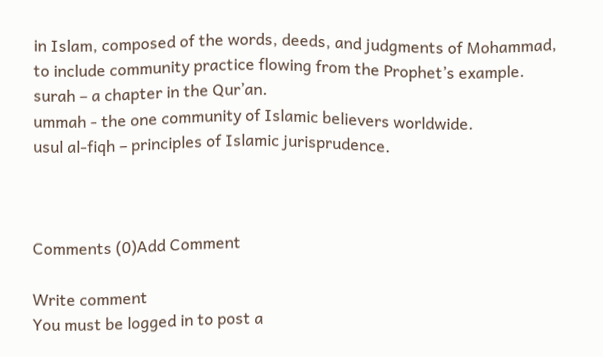in Islam, composed of the words, deeds, and judgments of Mohammad, to include community practice flowing from the Prophet’s example.
surah – a chapter in the Qur’an.
ummah - the one community of Islamic believers worldwide.
usul al-fiqh – principles of Islamic jurisprudence.



Comments (0)Add Comment

Write comment
You must be logged in to post a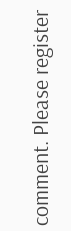comment. Please register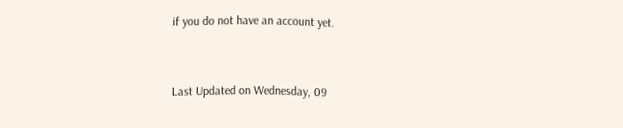if you do not have an account yet.


Last Updated on Wednesday, 09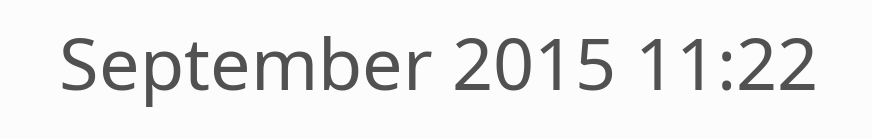September 2015 11:22